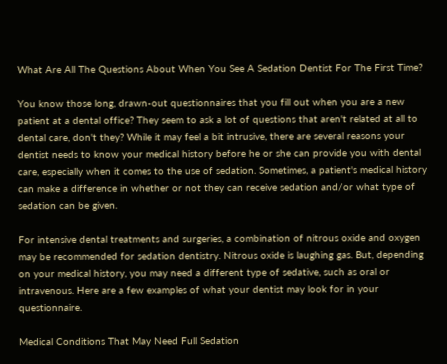What Are All The Questions About When You See A Sedation Dentist For The First Time?

You know those long, drawn-out questionnaires that you fill out when you are a new patient at a dental office? They seem to ask a lot of questions that aren't related at all to dental care, don't they? While it may feel a bit intrusive, there are several reasons your dentist needs to know your medical history before he or she can provide you with dental care, especially when it comes to the use of sedation. Sometimes, a patient's medical history can make a difference in whether or not they can receive sedation and/or what type of sedation can be given.

For intensive dental treatments and surgeries, a combination of nitrous oxide and oxygen may be recommended for sedation dentistry. Nitrous oxide is laughing gas. But, depending on your medical history, you may need a different type of sedative, such as oral or intravenous. Here are a few examples of what your dentist may look for in your questionnaire.

Medical Conditions That May Need Full Sedation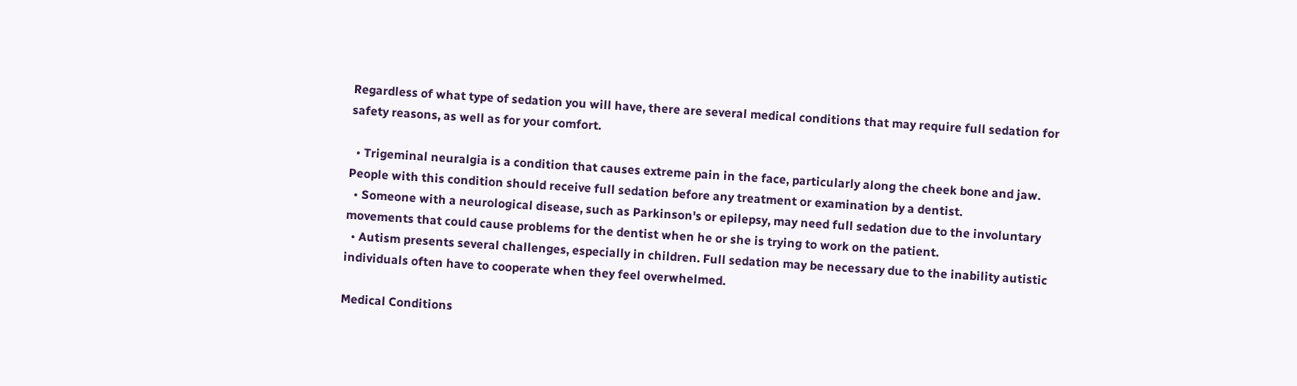Regardless of what type of sedation you will have, there are several medical conditions that may require full sedation for safety reasons, as well as for your comfort.

  • Trigeminal neuralgia is a condition that causes extreme pain in the face, particularly along the cheek bone and jaw. People with this condition should receive full sedation before any treatment or examination by a dentist.
  • Someone with a neurological disease, such as Parkinson's or epilepsy, may need full sedation due to the involuntary movements that could cause problems for the dentist when he or she is trying to work on the patient.
  • Autism presents several challenges, especially in children. Full sedation may be necessary due to the inability autistic individuals often have to cooperate when they feel overwhelmed.

Medical Conditions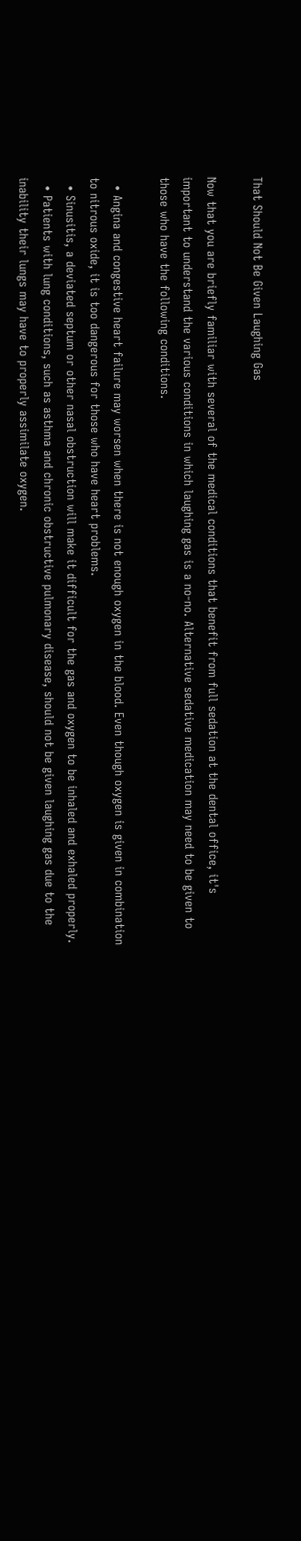That Should Not Be Given Laughing Gas

Now that you are briefly familiar with several of the medical conditions that benefit from full sedation at the dental office, it's important to understand the various conditions in which laughing gas is a no-no. Alternative sedative medication may need to be given to those who have the following conditions.

  • Angina and congestive heart failure may worsen when there is not enough oxygen in the blood. Even though oxygen is given in combination to nitrous oxide, it is too dangerous for those who have heart problems.
  • Sinusitis, a deviated septum or other nasal obstruction will make it difficult for the gas and oxygen to be inhaled and exhaled properly.
  • Patients with lung conditions, such as asthma and chronic obstructive pulmonary disease, should not be given laughing gas due to the inability their lungs may have to properly assimilate oxygen.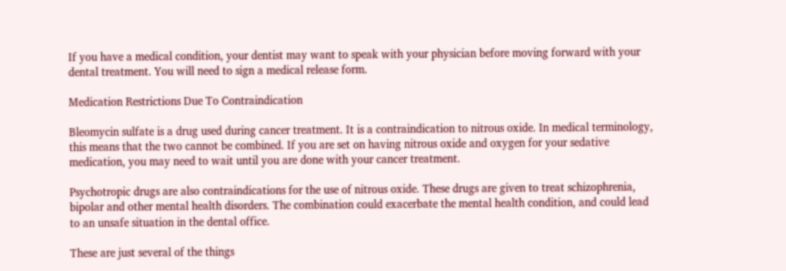If you have a medical condition, your dentist may want to speak with your physician before moving forward with your dental treatment. You will need to sign a medical release form.

Medication Restrictions Due To Contraindication

Bleomycin sulfate is a drug used during cancer treatment. It is a contraindication to nitrous oxide. In medical terminology, this means that the two cannot be combined. If you are set on having nitrous oxide and oxygen for your sedative medication, you may need to wait until you are done with your cancer treatment.

Psychotropic drugs are also contraindications for the use of nitrous oxide. These drugs are given to treat schizophrenia, bipolar and other mental health disorders. The combination could exacerbate the mental health condition, and could lead to an unsafe situation in the dental office.

These are just several of the things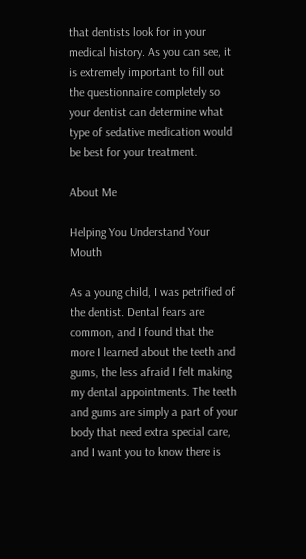that dentists look for in your medical history. As you can see, it is extremely important to fill out the questionnaire completely so your dentist can determine what type of sedative medication would be best for your treatment.

About Me

Helping You Understand Your Mouth

As a young child, I was petrified of the dentist. Dental fears are common, and I found that the more I learned about the teeth and gums, the less afraid I felt making my dental appointments. The teeth and gums are simply a part of your body that need extra special care, and I want you to know there is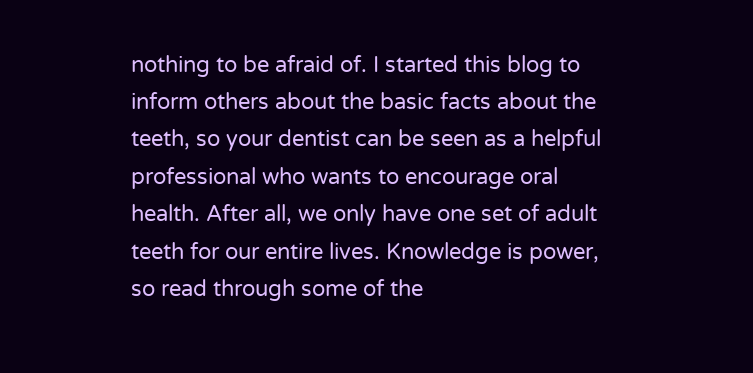nothing to be afraid of. I started this blog to inform others about the basic facts about the teeth, so your dentist can be seen as a helpful professional who wants to encourage oral health. After all, we only have one set of adult teeth for our entire lives. Knowledge is power, so read through some of the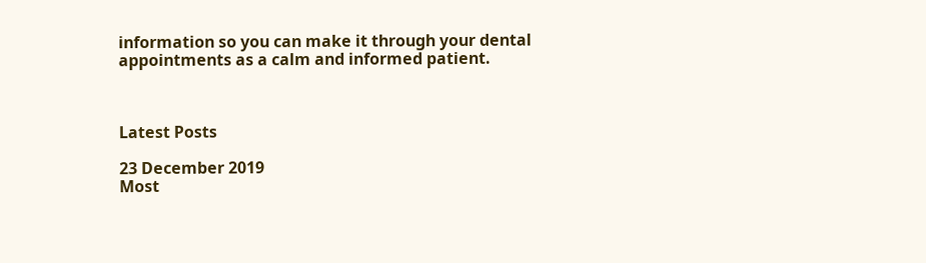information so you can make it through your dental appointments as a calm and informed patient.



Latest Posts

23 December 2019
Most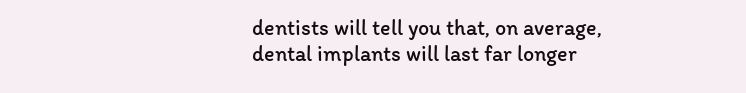dentists will tell you that, on average, dental implants will last far longer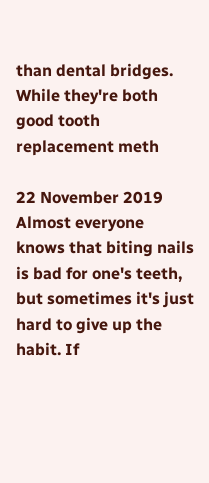than dental bridges. While they're both good tooth replacement meth

22 November 2019
Almost everyone knows that biting nails is bad for one's teeth, but sometimes it's just hard to give up the habit. If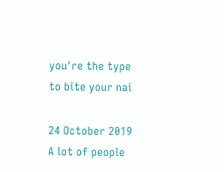you're the type to bite your nai

24 October 2019
A lot of people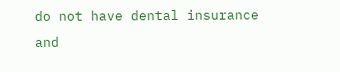do not have dental insurance and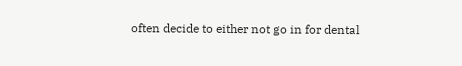often decide to either not go in for dental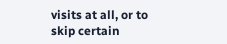visits at all, or to skip certain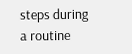steps during a routine